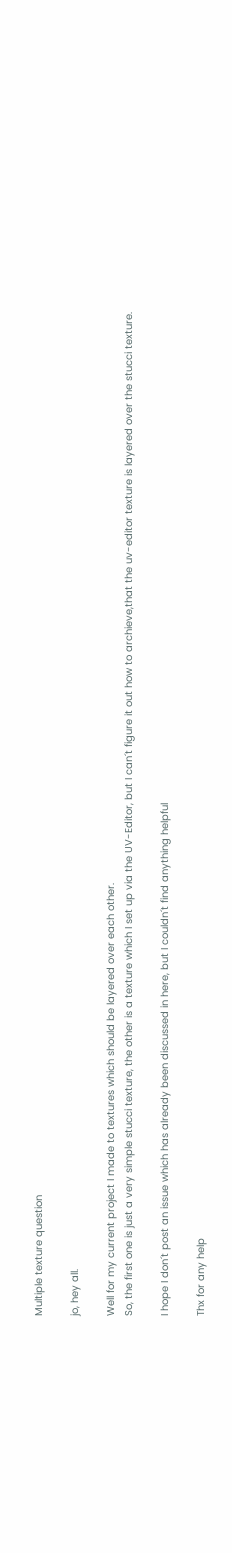Multiple texture question

jo, hey all.

Well for my current project I made to textures which should be layered over each other.
So, the first one is just a very simple stucci texture, the other is a texture which I set up via the UV-Editor, but I can´t figure it out how to archieve,that the uv-editor texture is layered over the stucci texture.

I hope I don´t post an issue which has already been discussed in here, but I couldn´t find anything helpful

Thx for any help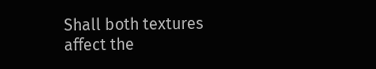Shall both textures affect the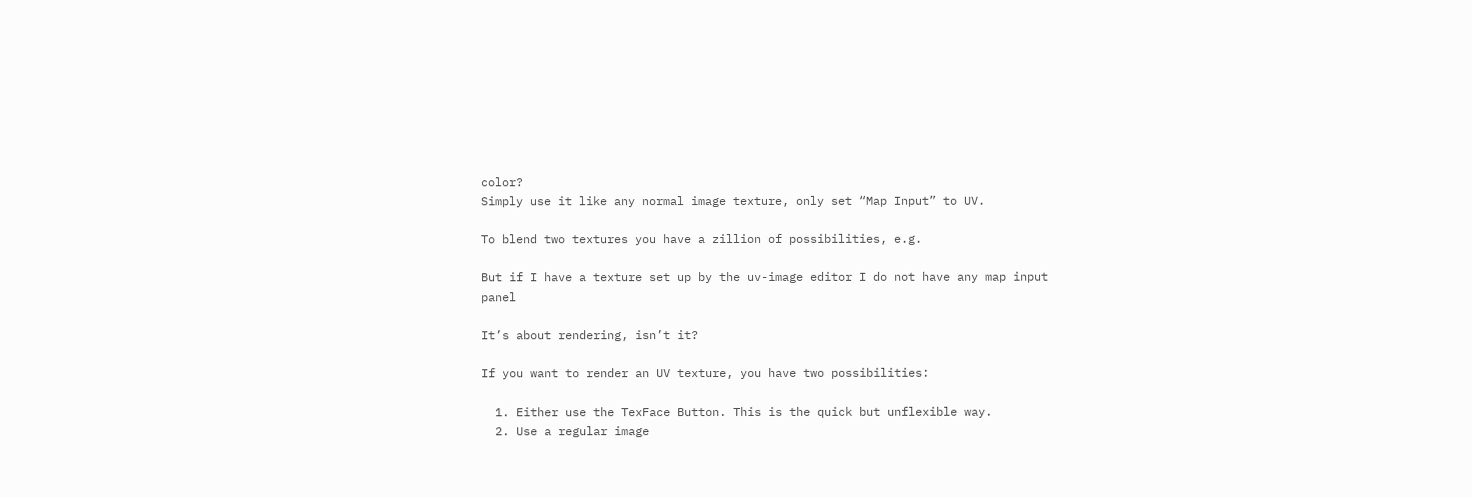color?
Simply use it like any normal image texture, only set “Map Input” to UV.

To blend two textures you have a zillion of possibilities, e.g.

But if I have a texture set up by the uv-image editor I do not have any map input panel

It’s about rendering, isn’t it?

If you want to render an UV texture, you have two possibilities:

  1. Either use the TexFace Button. This is the quick but unflexible way.
  2. Use a regular image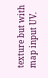texture but with map input UV.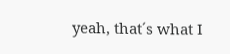yeah, that´s what I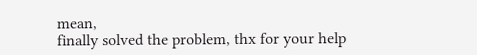mean,
finally solved the problem, thx for your help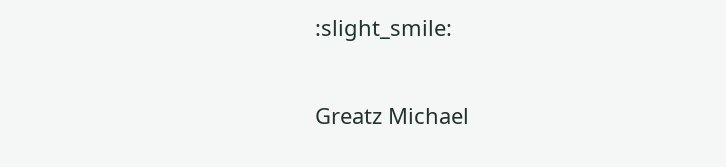:slight_smile:

Greatz Michael